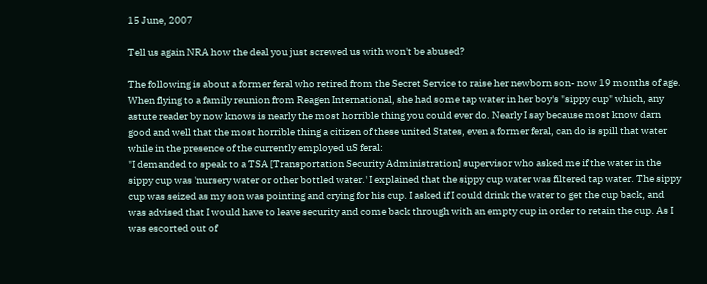15 June, 2007

Tell us again NRA how the deal you just screwed us with won't be abused?

The following is about a former feral who retired from the Secret Service to raise her newborn son- now 19 months of age. When flying to a family reunion from Reagen International, she had some tap water in her boy's "sippy cup" which, any astute reader by now knows is nearly the most horrible thing you could ever do. Nearly I say because most know darn good and well that the most horrible thing a citizen of these united States, even a former feral, can do is spill that water while in the presence of the currently employed uS feral:
"I demanded to speak to a TSA [Transportation Security Administration] supervisor who asked me if the water in the sippy cup was 'nursery water or other bottled water.' I explained that the sippy cup water was filtered tap water. The sippy cup was seized as my son was pointing and crying for his cup. I asked if I could drink the water to get the cup back, and was advised that I would have to leave security and come back through with an empty cup in order to retain the cup. As I was escorted out of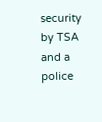security by TSA and a police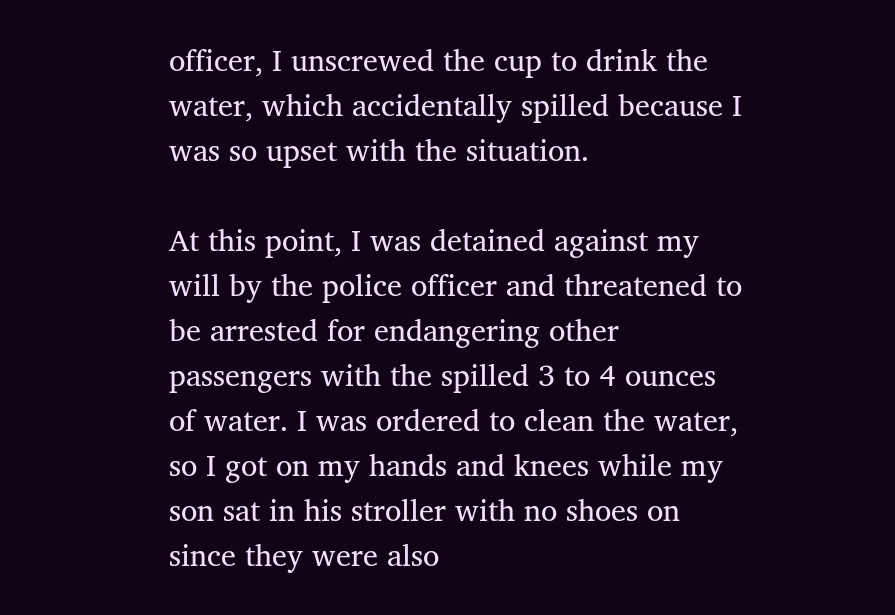officer, I unscrewed the cup to drink the water, which accidentally spilled because I was so upset with the situation.

At this point, I was detained against my will by the police officer and threatened to be arrested for endangering other passengers with the spilled 3 to 4 ounces of water. I was ordered to clean the water, so I got on my hands and knees while my son sat in his stroller with no shoes on since they were also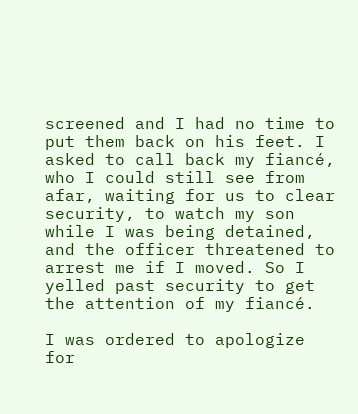screened and I had no time to put them back on his feet. I asked to call back my fiancé, who I could still see from afar, waiting for us to clear security, to watch my son while I was being detained, and the officer threatened to arrest me if I moved. So I yelled past security to get the attention of my fiancé.

I was ordered to apologize for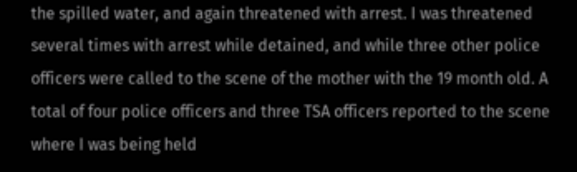the spilled water, and again threatened with arrest. I was threatened several times with arrest while detained, and while three other police officers were called to the scene of the mother with the 19 month old. A total of four police officers and three TSA officers reported to the scene where I was being held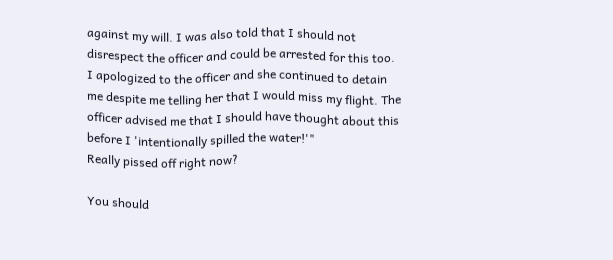against my will. I was also told that I should not disrespect the officer and could be arrested for this too. I apologized to the officer and she continued to detain me despite me telling her that I would miss my flight. The officer advised me that I should have thought about this before I 'intentionally spilled the water!'"
Really pissed off right now?

You should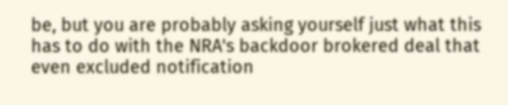be, but you are probably asking yourself just what this has to do with the NRA's backdoor brokered deal that even excluded notification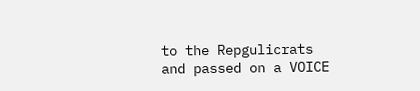to the Repgulicrats and passed on a VOICE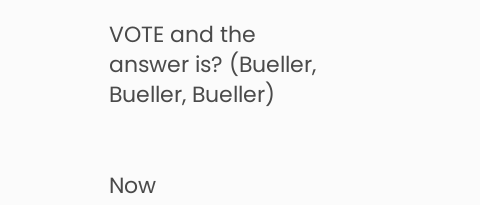VOTE and the answer is? (Bueller, Bueller, Bueller)


Now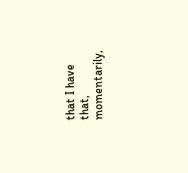that I have that, momentarily,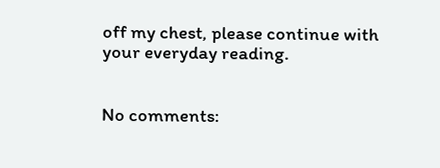off my chest, please continue with your everyday reading.


No comments: